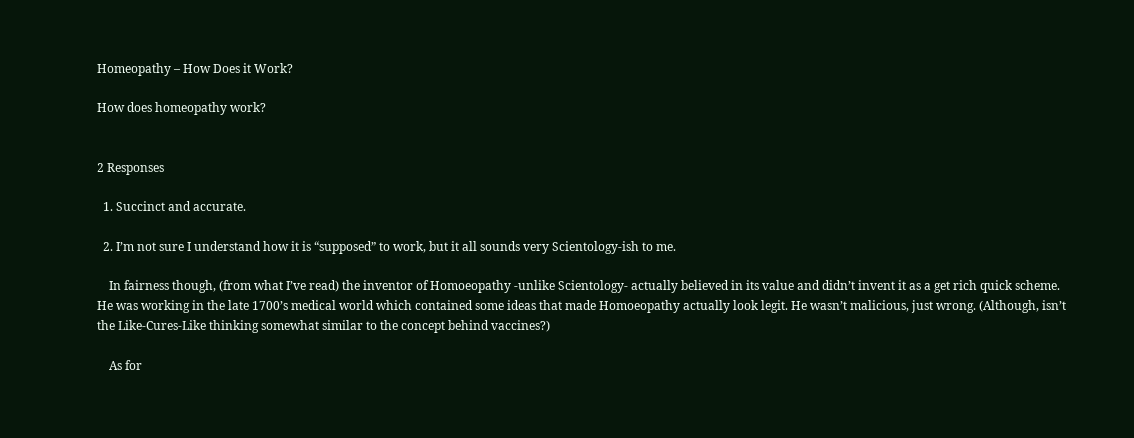Homeopathy – How Does it Work?

How does homeopathy work?


2 Responses

  1. Succinct and accurate.

  2. I’m not sure I understand how it is “supposed” to work, but it all sounds very Scientology-ish to me.

    In fairness though, (from what I’ve read) the inventor of Homoeopathy -unlike Scientology- actually believed in its value and didn’t invent it as a get rich quick scheme. He was working in the late 1700’s medical world which contained some ideas that made Homoeopathy actually look legit. He wasn’t malicious, just wrong. (Although, isn’t the Like-Cures-Like thinking somewhat similar to the concept behind vaccines?)

    As for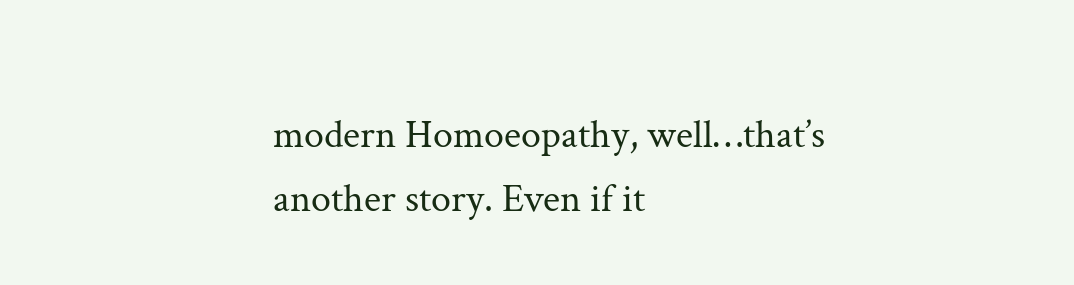modern Homoeopathy, well…that’s another story. Even if it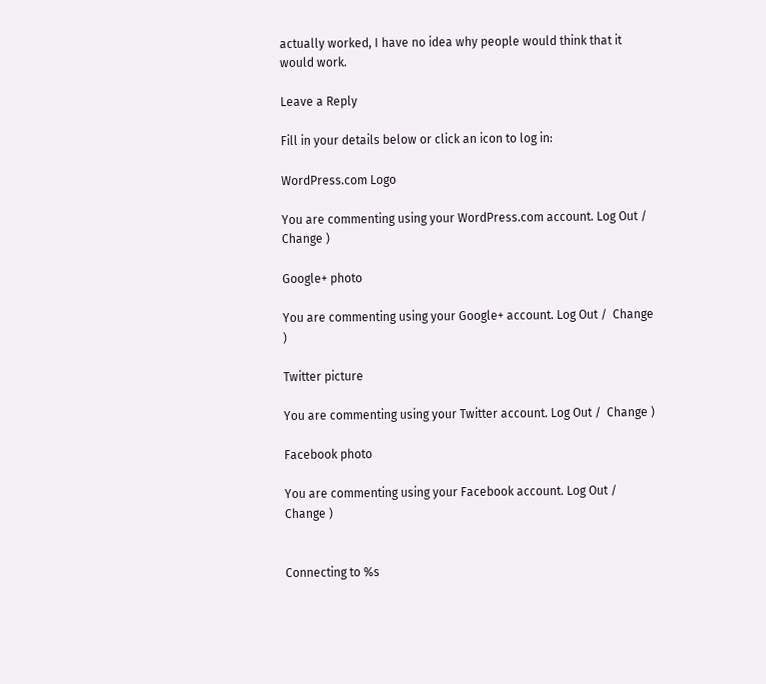actually worked, I have no idea why people would think that it would work.

Leave a Reply

Fill in your details below or click an icon to log in:

WordPress.com Logo

You are commenting using your WordPress.com account. Log Out /  Change )

Google+ photo

You are commenting using your Google+ account. Log Out /  Change )

Twitter picture

You are commenting using your Twitter account. Log Out /  Change )

Facebook photo

You are commenting using your Facebook account. Log Out /  Change )


Connecting to %s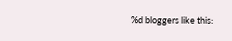%d bloggers like this: